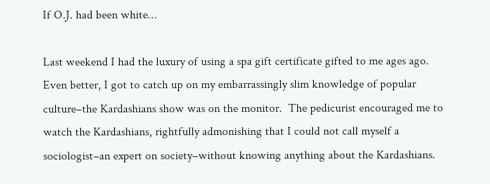If O.J. had been white…

Last weekend I had the luxury of using a spa gift certificate gifted to me ages ago.  Even better, I got to catch up on my embarrassingly slim knowledge of popular culture–the Kardashians show was on the monitor.  The pedicurist encouraged me to watch the Kardashians, rightfully admonishing that I could not call myself a sociologist–an expert on society–without knowing anything about the Kardashians.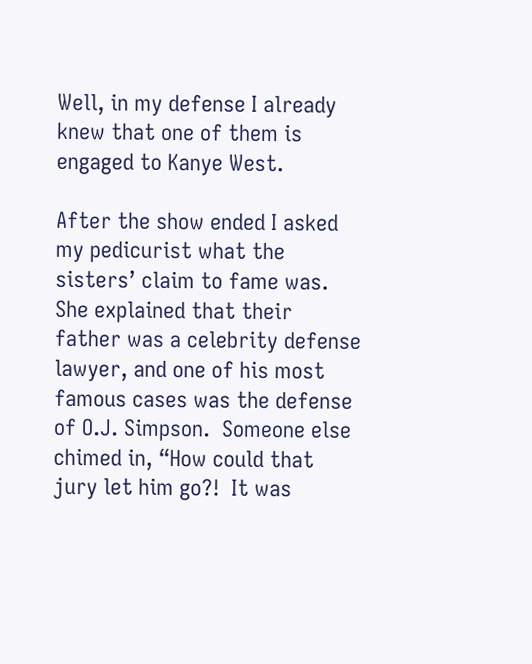Well, in my defense I already knew that one of them is engaged to Kanye West.

After the show ended I asked my pedicurist what the sisters’ claim to fame was.  She explained that their father was a celebrity defense lawyer, and one of his most famous cases was the defense of O.J. Simpson.  Someone else chimed in, “How could that jury let him go?!  It was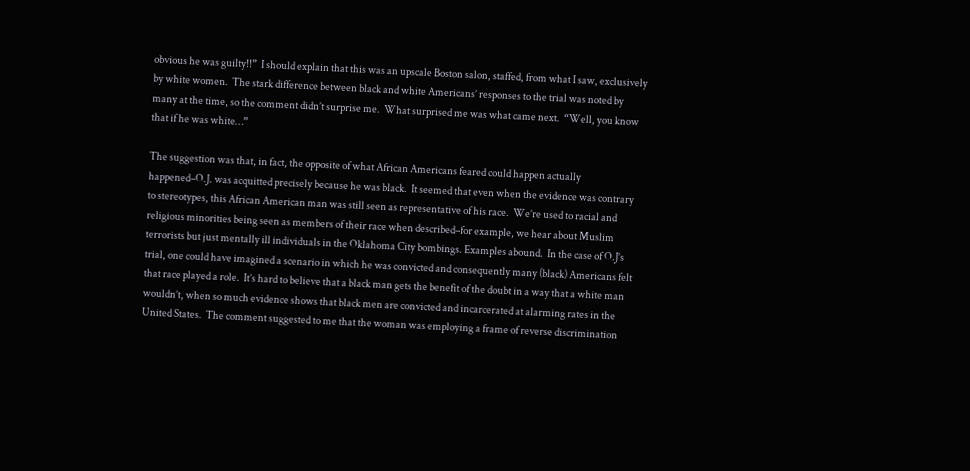obvious he was guilty!!”  I should explain that this was an upscale Boston salon, staffed, from what I saw, exclusively by white women.  The stark difference between black and white Americans’ responses to the trial was noted by many at the time, so the comment didn’t surprise me.  What surprised me was what came next.  “Well, you know that if he was white…”

The suggestion was that, in fact, the opposite of what African Americans feared could happen actually happened–O.J. was acquitted precisely because he was black.  It seemed that even when the evidence was contrary to stereotypes, this African American man was still seen as representative of his race.  We’re used to racial and religious minorities being seen as members of their race when described–for example, we hear about Muslim terrorists but just mentally ill individuals in the Oklahoma City bombings. Examples abound.  In the case of O.J’s trial, one could have imagined a scenario in which he was convicted and consequently many (black) Americans felt that race played a role.  It’s hard to believe that a black man gets the benefit of the doubt in a way that a white man wouldn’t, when so much evidence shows that black men are convicted and incarcerated at alarming rates in the United States.  The comment suggested to me that the woman was employing a frame of reverse discrimination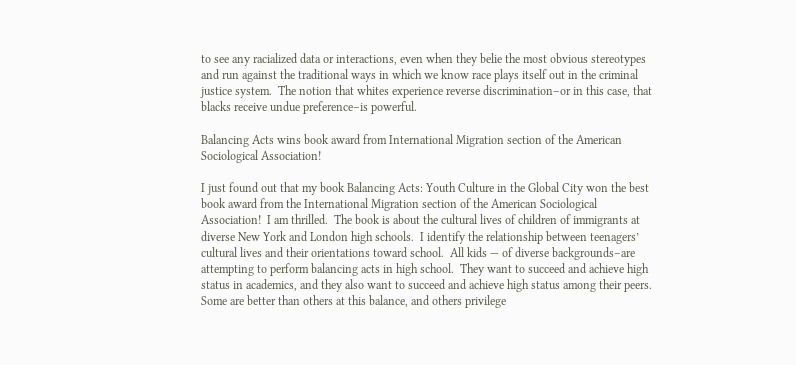to see any racialized data or interactions, even when they belie the most obvious stereotypes and run against the traditional ways in which we know race plays itself out in the criminal justice system.  The notion that whites experience reverse discrimination–or in this case, that blacks receive undue preference–is powerful.

Balancing Acts wins book award from International Migration section of the American Sociological Association!

I just found out that my book Balancing Acts: Youth Culture in the Global City won the best book award from the International Migration section of the American Sociological Association!  I am thrilled.  The book is about the cultural lives of children of immigrants at diverse New York and London high schools.  I identify the relationship between teenagers’ cultural lives and their orientations toward school.  All kids — of diverse backgrounds–are attempting to perform balancing acts in high school.  They want to succeed and achieve high status in academics, and they also want to succeed and achieve high status among their peers.  Some are better than others at this balance, and others privilege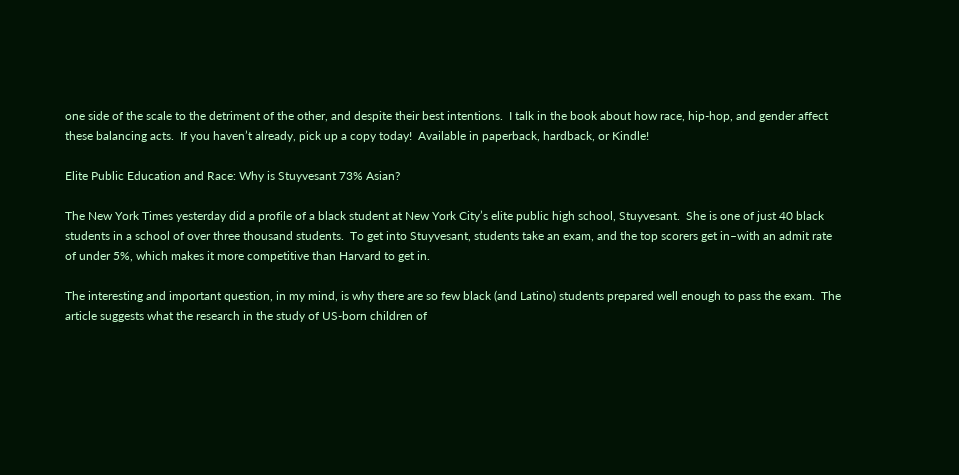one side of the scale to the detriment of the other, and despite their best intentions.  I talk in the book about how race, hip-hop, and gender affect these balancing acts.  If you haven’t already, pick up a copy today!  Available in paperback, hardback, or Kindle!

Elite Public Education and Race: Why is Stuyvesant 73% Asian?

The New York Times yesterday did a profile of a black student at New York City’s elite public high school, Stuyvesant.  She is one of just 40 black students in a school of over three thousand students.  To get into Stuyvesant, students take an exam, and the top scorers get in–with an admit rate of under 5%, which makes it more competitive than Harvard to get in.

The interesting and important question, in my mind, is why there are so few black (and Latino) students prepared well enough to pass the exam.  The article suggests what the research in the study of US-born children of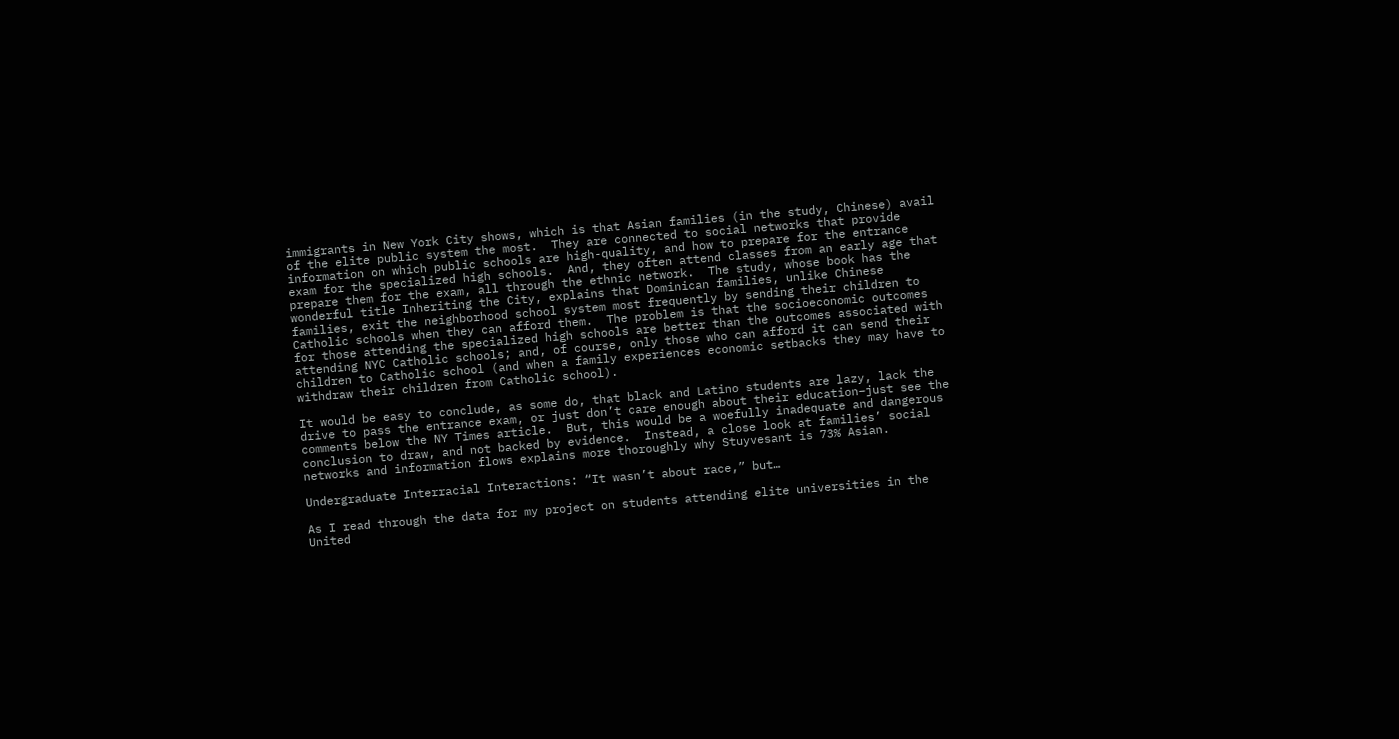immigrants in New York City shows, which is that Asian families (in the study, Chinese) avail of the elite public system the most.  They are connected to social networks that provide information on which public schools are high-quality, and how to prepare for the entrance exam for the specialized high schools.  And, they often attend classes from an early age that prepare them for the exam, all through the ethnic network.  The study, whose book has the wonderful title Inheriting the City, explains that Dominican families, unlike Chinese families, exit the neighborhood school system most frequently by sending their children to Catholic schools when they can afford them.  The problem is that the socioeconomic outcomes for those attending the specialized high schools are better than the outcomes associated with attending NYC Catholic schools; and, of course, only those who can afford it can send their children to Catholic school (and when a family experiences economic setbacks they may have to withdraw their children from Catholic school).

It would be easy to conclude, as some do, that black and Latino students are lazy, lack the drive to pass the entrance exam, or just don’t care enough about their education–just see the comments below the NY Times article.  But, this would be a woefully inadequate and dangerous conclusion to draw, and not backed by evidence.  Instead, a close look at families’ social networks and information flows explains more thoroughly why Stuyvesant is 73% Asian.

Undergraduate Interracial Interactions: “It wasn’t about race,” but…

As I read through the data for my project on students attending elite universities in the United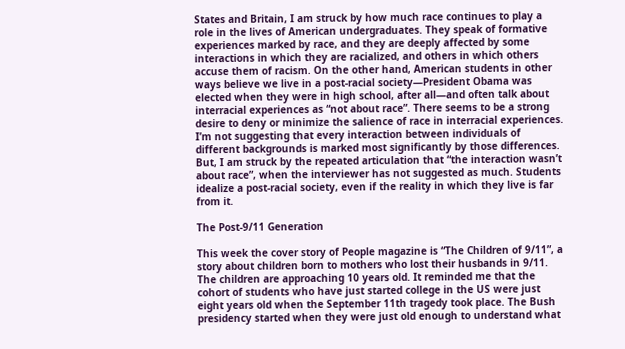States and Britain, I am struck by how much race continues to play a role in the lives of American undergraduates. They speak of formative experiences marked by race, and they are deeply affected by some interactions in which they are racialized, and others in which others accuse them of racism. On the other hand, American students in other ways believe we live in a post-racial society—President Obama was elected when they were in high school, after all—and often talk about interracial experiences as “not about race”. There seems to be a strong desire to deny or minimize the salience of race in interracial experiences. I’m not suggesting that every interaction between individuals of different backgrounds is marked most significantly by those differences. But, I am struck by the repeated articulation that “the interaction wasn’t about race”, when the interviewer has not suggested as much. Students idealize a post-racial society, even if the reality in which they live is far from it.

The Post-9/11 Generation

This week the cover story of People magazine is “The Children of 9/11”, a story about children born to mothers who lost their husbands in 9/11. The children are approaching 10 years old. It reminded me that the cohort of students who have just started college in the US were just eight years old when the September 11th tragedy took place. The Bush presidency started when they were just old enough to understand what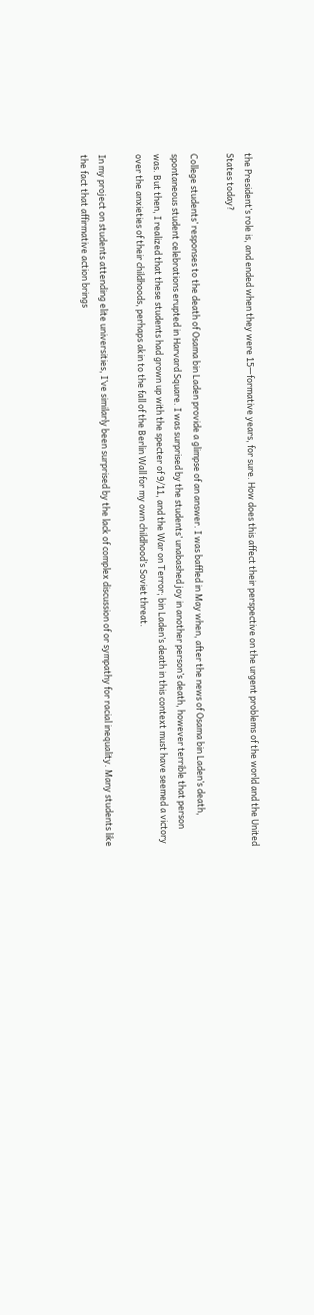the President’s role is, and ended when they were 15—formative years, for sure. How does this affect their perspective on the urgent problems of the world and the United States today?

College students’ responses to the death of Osama bin Laden provide a glimpse of an answer. I was baffled in May when, after the news of Osama bin Laden’s death, spontaneous student celebrations erupted in Harvard Square. I was surprised by the students’ unabashed joy in another person’s death, however terrible that person was. But then, I realized that these students had grown up with the specter of 9/11, and the War on Terror; bin Laden’s death in this context must have seemed a victory over the anxieties of their childhoods, perhaps akin to the fall of the Berlin Wall for my own childhood’s Soviet threat.

In my project on students attending elite universities, I’ve similarly been surprised by the lack of complex discussion of or sympathy for racial inequality. Many students like the fact that affirmative action brings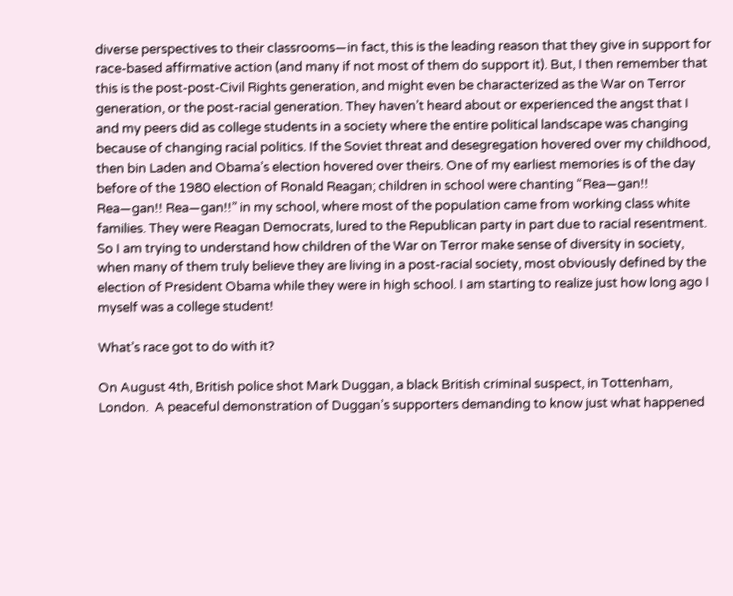diverse perspectives to their classrooms—in fact, this is the leading reason that they give in support for race-based affirmative action (and many if not most of them do support it). But, I then remember that this is the post-post-Civil Rights generation, and might even be characterized as the War on Terror generation, or the post-racial generation. They haven’t heard about or experienced the angst that I and my peers did as college students in a society where the entire political landscape was changing because of changing racial politics. If the Soviet threat and desegregation hovered over my childhood, then bin Laden and Obama’s election hovered over theirs. One of my earliest memories is of the day before of the 1980 election of Ronald Reagan; children in school were chanting “Rea—gan!! Rea—gan!! Rea—gan!!” in my school, where most of the population came from working class white families. They were Reagan Democrats, lured to the Republican party in part due to racial resentment. So I am trying to understand how children of the War on Terror make sense of diversity in society, when many of them truly believe they are living in a post-racial society, most obviously defined by the election of President Obama while they were in high school. I am starting to realize just how long ago I myself was a college student!

What’s race got to do with it?

On August 4th, British police shot Mark Duggan, a black British criminal suspect, in Tottenham, London.  A peaceful demonstration of Duggan’s supporters demanding to know just what happened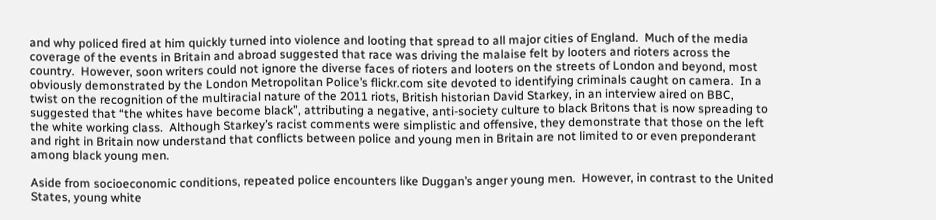and why policed fired at him quickly turned into violence and looting that spread to all major cities of England.  Much of the media coverage of the events in Britain and abroad suggested that race was driving the malaise felt by looters and rioters across the country.  However, soon writers could not ignore the diverse faces of rioters and looters on the streets of London and beyond, most obviously demonstrated by the London Metropolitan Police’s flickr.com site devoted to identifying criminals caught on camera.  In a twist on the recognition of the multiracial nature of the 2011 riots, British historian David Starkey, in an interview aired on BBC, suggested that “the whites have become black”, attributing a negative, anti-society culture to black Britons that is now spreading to the white working class.  Although Starkey’s racist comments were simplistic and offensive, they demonstrate that those on the left and right in Britain now understand that conflicts between police and young men in Britain are not limited to or even preponderant among black young men.

Aside from socioeconomic conditions, repeated police encounters like Duggan’s anger young men.  However, in contrast to the United States, young white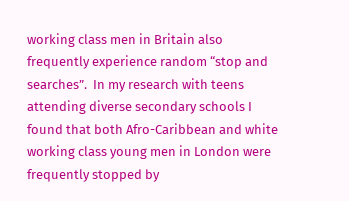working class men in Britain also frequently experience random “stop and searches”.  In my research with teens attending diverse secondary schools I found that both Afro-Caribbean and white working class young men in London were frequently stopped by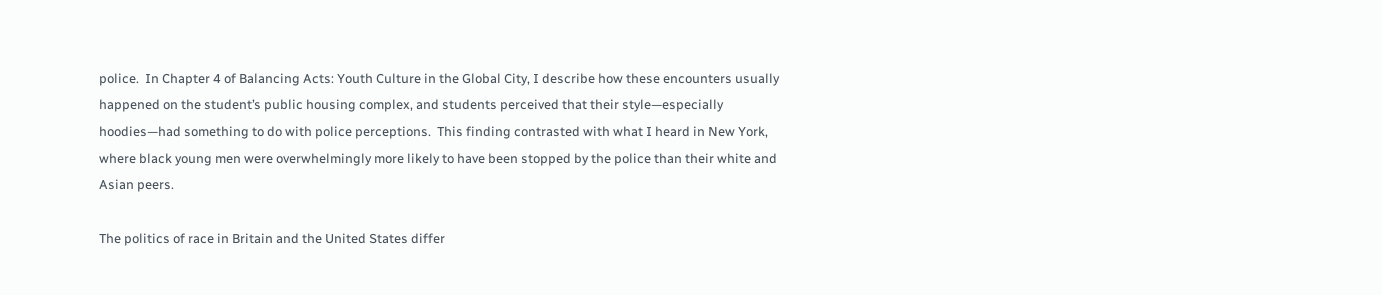police.  In Chapter 4 of Balancing Acts: Youth Culture in the Global City, I describe how these encounters usually happened on the student’s public housing complex, and students perceived that their style—especially hoodies—had something to do with police perceptions.  This finding contrasted with what I heard in New York, where black young men were overwhelmingly more likely to have been stopped by the police than their white and Asian peers.

The politics of race in Britain and the United States differ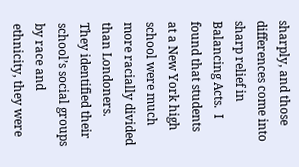sharply, and those differences come into sharp relief in Balancing Acts.  I found that students at a New York high school were much more racially divided than Londoners.  They identified their school’s social groups by race and ethnicity, they were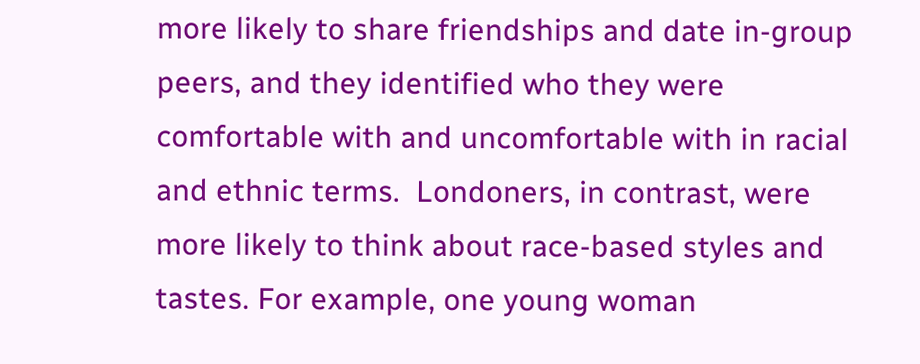more likely to share friendships and date in-group peers, and they identified who they were comfortable with and uncomfortable with in racial and ethnic terms.  Londoners, in contrast, were more likely to think about race-based styles and tastes. For example, one young woman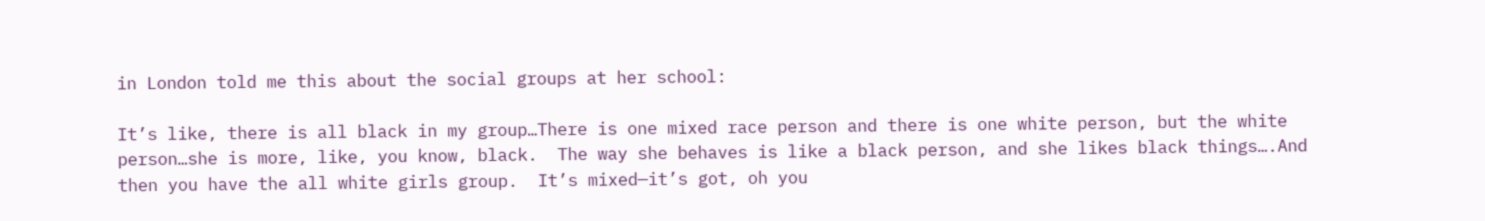in London told me this about the social groups at her school:

It’s like, there is all black in my group…There is one mixed race person and there is one white person, but the white person…she is more, like, you know, black.  The way she behaves is like a black person, and she likes black things….And then you have the all white girls group.  It’s mixed—it’s got, oh you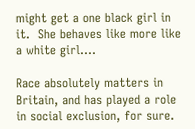might get a one black girl in it.  She behaves like more like a white girl….

Race absolutely matters in Britain, and has played a role in social exclusion, for sure.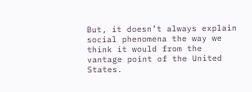But, it doesn’t always explain social phenomena the way we think it would from the vantage point of the United States.